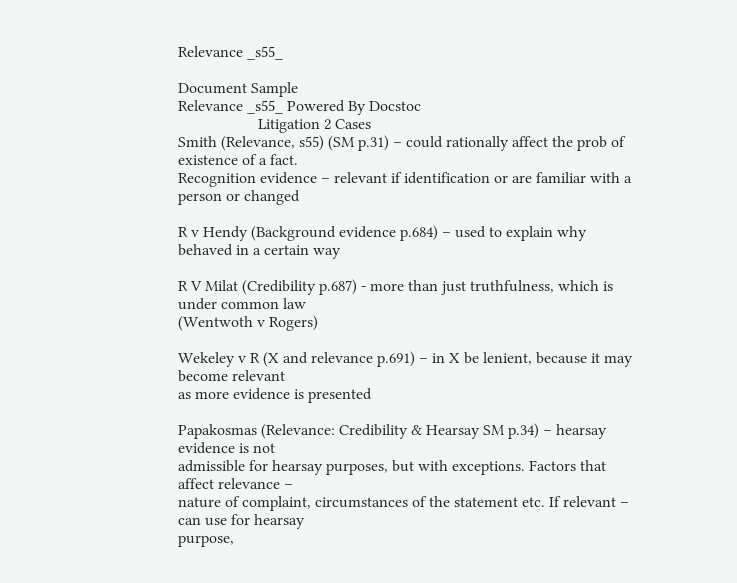Relevance _s55_

Document Sample
Relevance _s55_ Powered By Docstoc
                    Litigation 2 Cases
Smith (Relevance, s55) (SM p.31) – could rationally affect the prob of existence of a fact.
Recognition evidence – relevant if identification or are familiar with a person or changed

R v Hendy (Background evidence p.684) – used to explain why behaved in a certain way

R V Milat (Credibility p.687) - more than just truthfulness, which is under common law
(Wentwoth v Rogers)

Wekeley v R (X and relevance p.691) – in X be lenient, because it may become relevant
as more evidence is presented

Papakosmas (Relevance: Credibility & Hearsay SM p.34) – hearsay evidence is not
admissible for hearsay purposes, but with exceptions. Factors that affect relevance –
nature of complaint, circumstances of the statement etc. If relevant – can use for hearsay
purpose,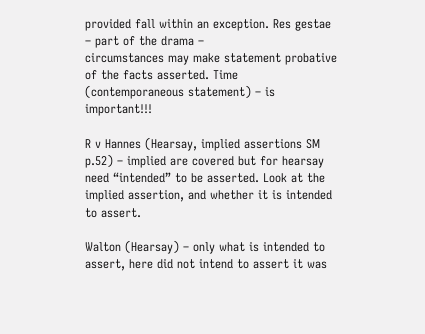provided fall within an exception. Res gestae – part of the drama –
circumstances may make statement probative of the facts asserted. Time
(contemporaneous statement) – is important!!!

R v Hannes (Hearsay, implied assertions SM p.52) – implied are covered but for hearsay
need “intended” to be asserted. Look at the implied assertion, and whether it is intended
to assert.

Walton (Hearsay) – only what is intended to assert, here did not intend to assert it was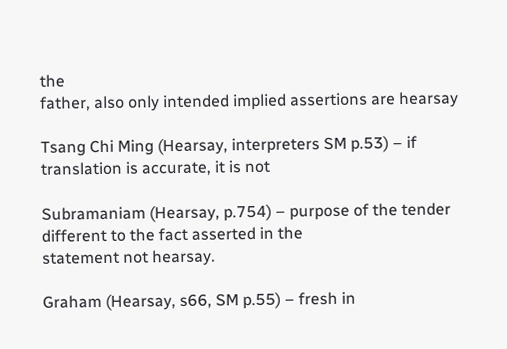the
father, also only intended implied assertions are hearsay

Tsang Chi Ming (Hearsay, interpreters SM p.53) – if translation is accurate, it is not

Subramaniam (Hearsay, p.754) – purpose of the tender different to the fact asserted in the
statement not hearsay.

Graham (Hearsay, s66, SM p.55) – fresh in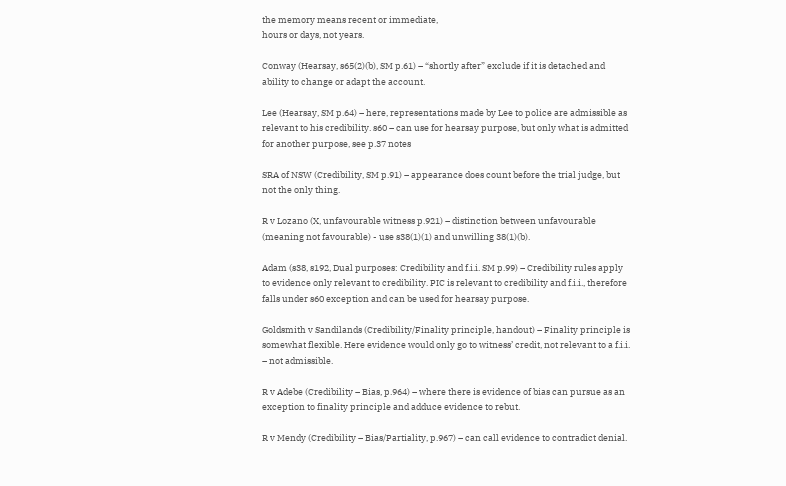the memory means recent or immediate,
hours or days, not years.

Conway (Hearsay, s65(2)(b), SM p.61) – “shortly after” exclude if it is detached and
ability to change or adapt the account.

Lee (Hearsay, SM p.64) – here, representations made by Lee to police are admissible as
relevant to his credibility. s60 – can use for hearsay purpose, but only what is admitted
for another purpose, see p.37 notes

SRA of NSW (Credibility, SM p.91) – appearance does count before the trial judge, but
not the only thing.

R v Lozano (X, unfavourable witness p.921) – distinction between unfavourable
(meaning not favourable) - use s38(1)(1) and unwilling 38(1)(b).

Adam (s38, s192, Dual purposes: Credibility and f.i.i. SM p.99) – Credibility rules apply
to evidence only relevant to credibility. PIC is relevant to credibility and f.i.i., therefore
falls under s60 exception and can be used for hearsay purpose.

Goldsmith v Sandilands (Credibility/Finality principle, handout) – Finality principle is
somewhat flexible. Here evidence would only go to witness’ credit, not relevant to a f.i.i.
– not admissible.

R v Adebe (Credibility – Bias, p.964) – where there is evidence of bias can pursue as an
exception to finality principle and adduce evidence to rebut.

R v Mendy (Credibility – Bias/Partiality, p.967) – can call evidence to contradict denial.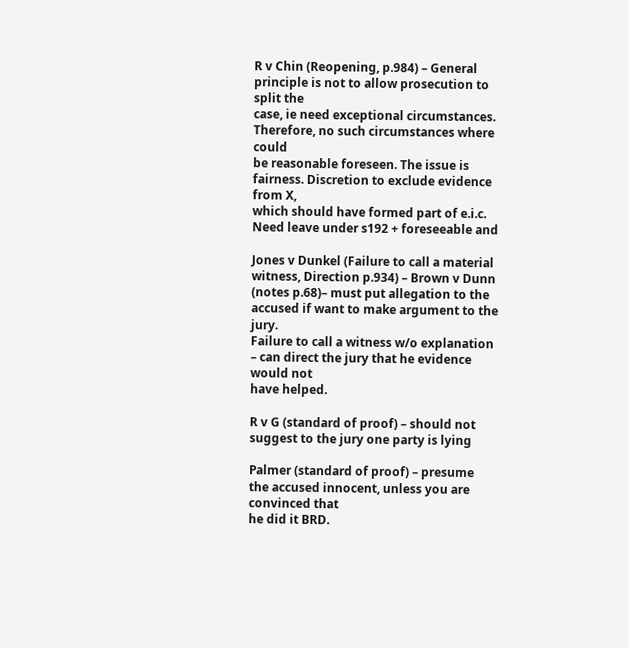R v Chin (Reopening, p.984) – General principle is not to allow prosecution to split the
case, ie need exceptional circumstances. Therefore, no such circumstances where could
be reasonable foreseen. The issue is fairness. Discretion to exclude evidence from X,
which should have formed part of e.i.c. Need leave under s192 + foreseeable and

Jones v Dunkel (Failure to call a material witness, Direction p.934) – Brown v Dunn
(notes p.68)– must put allegation to the accused if want to make argument to the jury.
Failure to call a witness w/o explanation – can direct the jury that he evidence would not
have helped.

R v G (standard of proof) – should not suggest to the jury one party is lying

Palmer (standard of proof) – presume the accused innocent, unless you are convinced that
he did it BRD.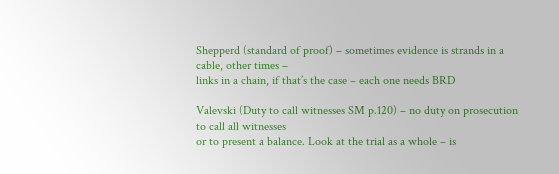Shepperd (standard of proof) – sometimes evidence is strands in a cable, other times –
links in a chain, if that’s the case – each one needs BRD

Valevski (Duty to call witnesses SM p.120) – no duty on prosecution to call all witnesses
or to present a balance. Look at the trial as a whole – is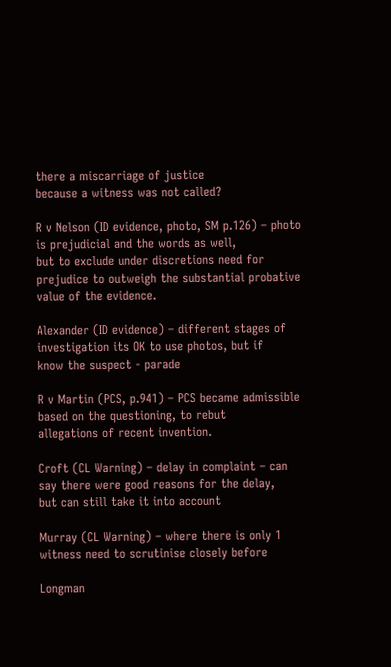there a miscarriage of justice
because a witness was not called?

R v Nelson (ID evidence, photo, SM p.126) – photo is prejudicial and the words as well,
but to exclude under discretions need for prejudice to outweigh the substantial probative
value of the evidence.

Alexander (ID evidence) – different stages of investigation its OK to use photos, but if
know the suspect - parade

R v Martin (PCS, p.941) – PCS became admissible based on the questioning, to rebut
allegations of recent invention.

Croft (CL Warning) – delay in complaint – can say there were good reasons for the delay,
but can still take it into account

Murray (CL Warning) – where there is only 1 witness need to scrutinise closely before

Longman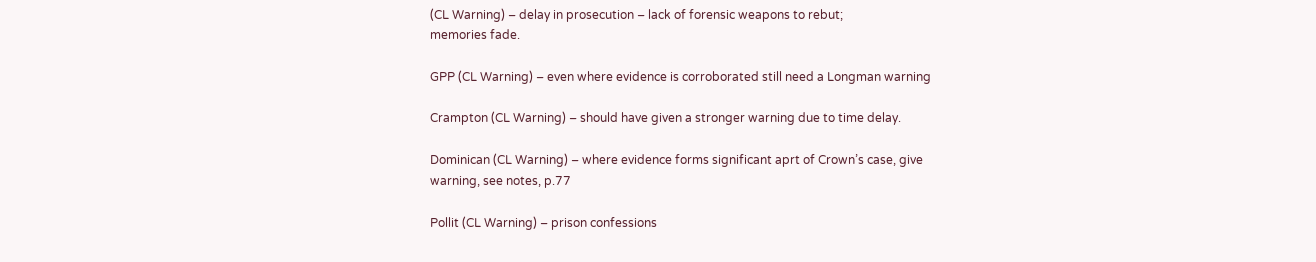(CL Warning) – delay in prosecution – lack of forensic weapons to rebut;
memories fade.

GPP (CL Warning) – even where evidence is corroborated still need a Longman warning

Crampton (CL Warning) – should have given a stronger warning due to time delay.

Dominican (CL Warning) – where evidence forms significant aprt of Crown’s case, give
warning, see notes, p.77

Pollit (CL Warning) – prison confessions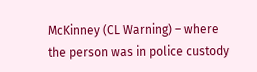McKinney (CL Warning) – where the person was in police custody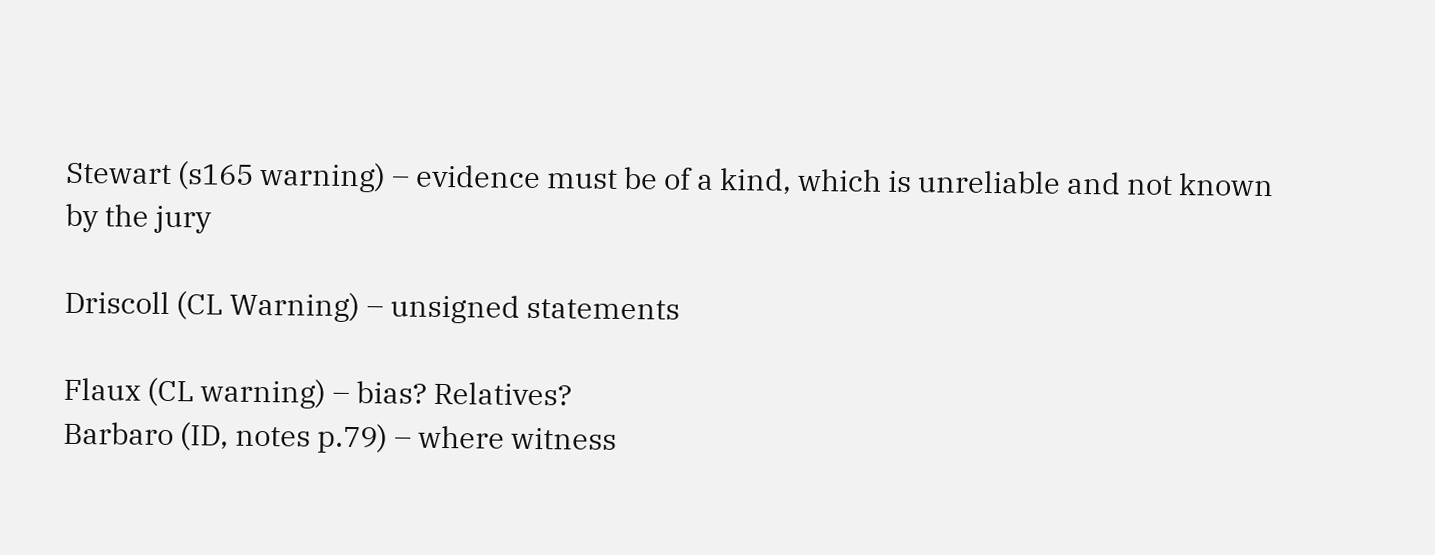Stewart (s165 warning) – evidence must be of a kind, which is unreliable and not known
by the jury

Driscoll (CL Warning) – unsigned statements

Flaux (CL warning) – bias? Relatives?
Barbaro (ID, notes p.79) – where witness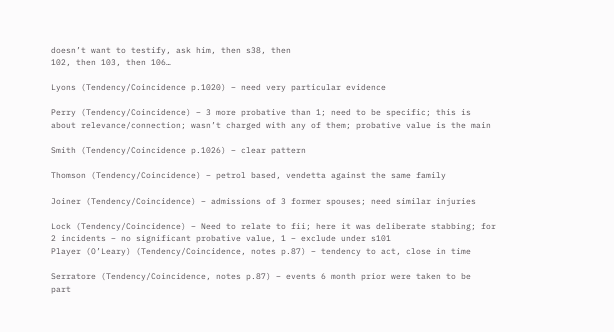doesn’t want to testify, ask him, then s38, then
102, then 103, then 106…

Lyons (Tendency/Coincidence p.1020) – need very particular evidence

Perry (Tendency/Coincidence) – 3 more probative than 1; need to be specific; this is
about relevance/connection; wasn’t charged with any of them; probative value is the main

Smith (Tendency/Coincidence p.1026) – clear pattern

Thomson (Tendency/Coincidence) – petrol based, vendetta against the same family

Joiner (Tendency/Coincidence) – admissions of 3 former spouses; need similar injuries

Lock (Tendency/Coincidence) – Need to relate to fii; here it was deliberate stabbing; for
2 incidents – no significant probative value, 1 – exclude under s101
Player (O’Leary) (Tendency/Coincidence, notes p.87) – tendency to act, close in time

Serratore (Tendency/Coincidence, notes p.87) – events 6 month prior were taken to be
part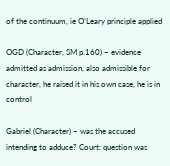of the continuum, ie O’Leary principle applied

OGD (Character, SM p.160) – evidence admitted as admission, also admissible for
character, he raised it in his own case, he is in control

Gabriel (Character) – was the accused intending to adduce? Court: question was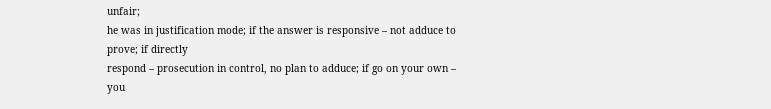unfair;
he was in justification mode; if the answer is responsive – not adduce to prove; if directly
respond – prosecution in control, no plan to adduce; if go on your own – you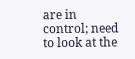are in
control; need to look at the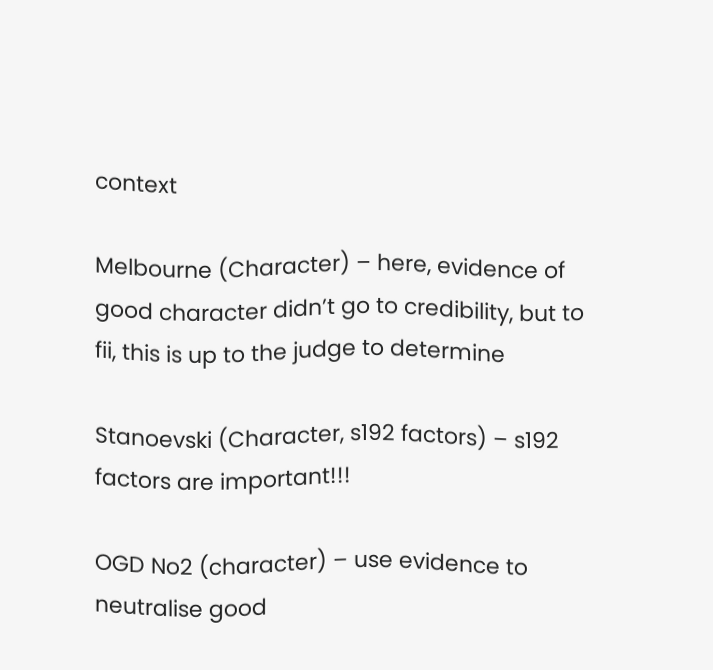context

Melbourne (Character) – here, evidence of good character didn’t go to credibility, but to
fii, this is up to the judge to determine

Stanoevski (Character, s192 factors) – s192 factors are important!!!

OGD No2 (character) – use evidence to neutralise good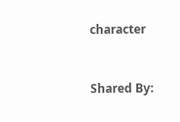character


Shared By: